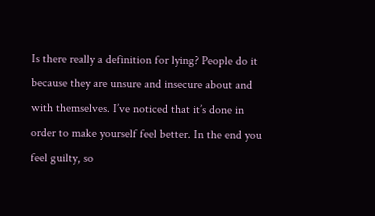Is there really a definition for lying? People do it because they are unsure and insecure about and with themselves. I’ve noticed that it’s done in order to make yourself feel better. In the end you feel guilty, so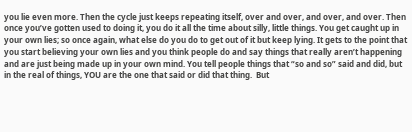you lie even more. Then the cycle just keeps repeating itself, over and over, and over, and over. Then once you’ve gotten used to doing it, you do it all the time about silly, little things. You get caught up in your own lies; so once again, what else do you do to get out of it but keep lying. It gets to the point that you start believing your own lies and you think people do and say things that really aren’t happening and are just being made up in your own mind. You tell people things that “so and so” said and did, but in the real of things, YOU are the one that said or did that thing.  But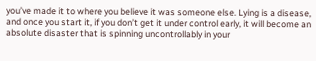you’ve made it to where you believe it was someone else. Lying is a disease, and once you start it, if you don’t get it under control early, it will become an absolute disaster that is spinning uncontrollably in your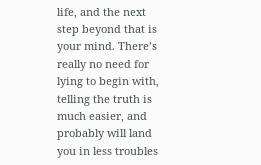life, and the next step beyond that is your mind. There’s really no need for lying to begin with, telling the truth is much easier, and probably will land you in less troubles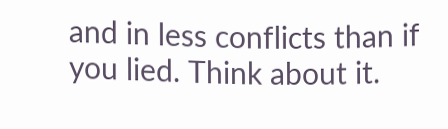and in less conflicts than if you lied. Think about it.